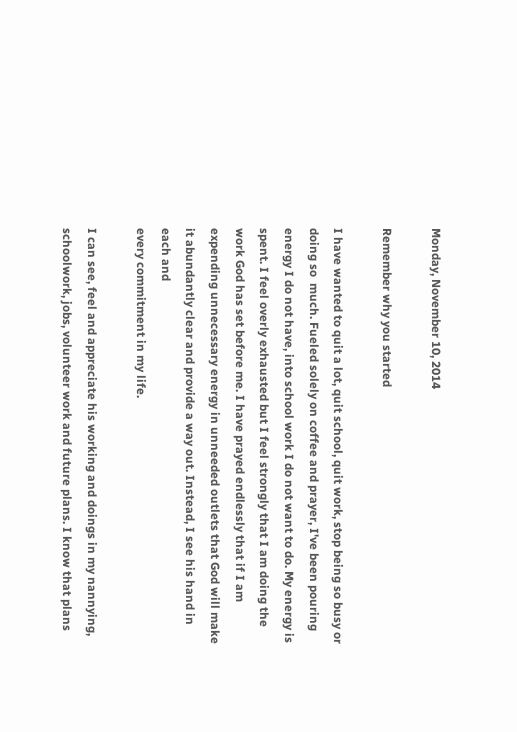Monday, November 10, 2014

Remember why you started

I have wanted to quit a lot, quit school, quit work, stop being so busy or doing so  much. Fueled solely on coffee and prayer, I've been pouring energy I do not have, into school work I do not want to do. My energy is spent. I feel overly exhausted but I feel strongly that I am doing the work God has set before me. I have prayed endlessly that if I am expending unnecessary energy in unneeded outlets that God will make it abundantly clear and provide a way out. Instead, I see his hand in each and
every commitment in my life.

I can see, feel and appreciate his working and doings in my nannying, schoolwork, jobs, volunteer work and future plans. I know that plans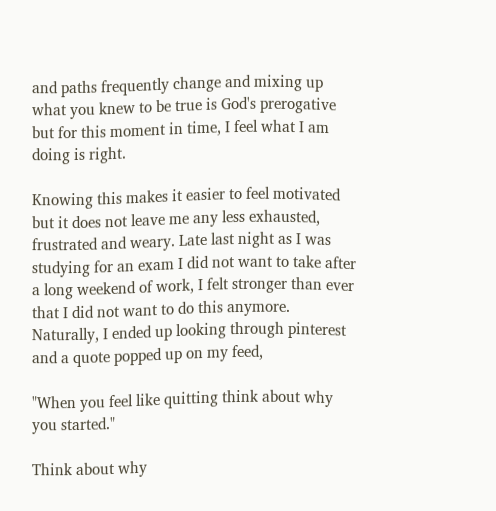and paths frequently change and mixing up what you knew to be true is God's prerogative but for this moment in time, I feel what I am doing is right.

Knowing this makes it easier to feel motivated but it does not leave me any less exhausted, frustrated and weary. Late last night as I was studying for an exam I did not want to take after a long weekend of work, I felt stronger than ever that I did not want to do this anymore. Naturally, I ended up looking through pinterest and a quote popped up on my feed,

"When you feel like quitting think about why you started."

Think about why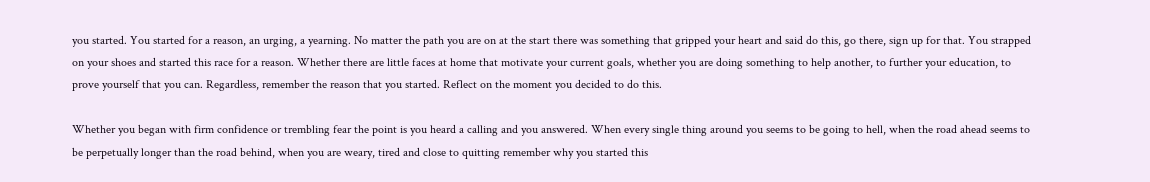you started. You started for a reason, an urging, a yearning. No matter the path you are on at the start there was something that gripped your heart and said do this, go there, sign up for that. You strapped on your shoes and started this race for a reason. Whether there are little faces at home that motivate your current goals, whether you are doing something to help another, to further your education, to prove yourself that you can. Regardless, remember the reason that you started. Reflect on the moment you decided to do this.

Whether you began with firm confidence or trembling fear the point is you heard a calling and you answered. When every single thing around you seems to be going to hell, when the road ahead seems to be perpetually longer than the road behind, when you are weary, tired and close to quitting remember why you started this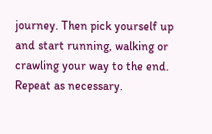journey. Then pick yourself up and start running, walking or crawling your way to the end. Repeat as necessary.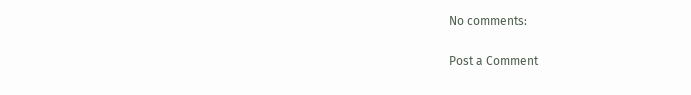No comments:

Post a Comment